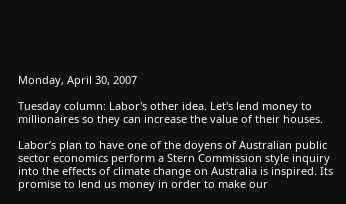Monday, April 30, 2007

Tuesday column: Labor's other idea. Let's lend money to millionaires so they can increase the value of their houses.

Labor’s plan to have one of the doyens of Australian public sector economics perform a Stern Commission style inquiry into the effects of climate change on Australia is inspired. Its promise to lend us money in order to make our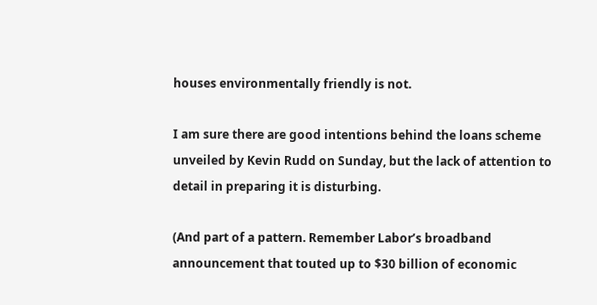houses environmentally friendly is not.

I am sure there are good intentions behind the loans scheme unveiled by Kevin Rudd on Sunday, but the lack of attention to detail in preparing it is disturbing.

(And part of a pattern. Remember Labor’s broadband announcement that touted up to $30 billion of economic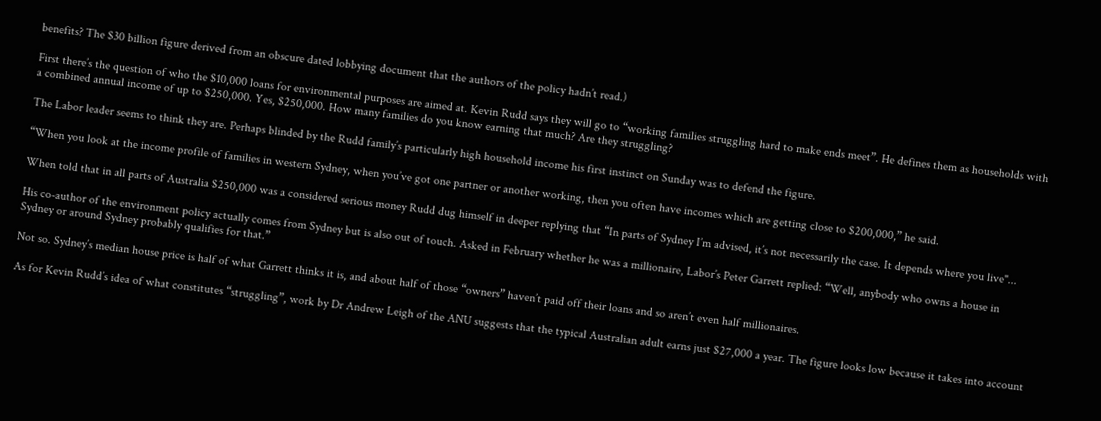benefits? The $30 billion figure derived from an obscure dated lobbying document that the authors of the policy hadn’t read.)

First there’s the question of who the $10,000 loans for environmental purposes are aimed at. Kevin Rudd says they will go to “working families struggling hard to make ends meet”. He defines them as households with a combined annual income of up to $250,000. Yes, $250,000. How many families do you know earning that much? Are they struggling?

The Labor leader seems to think they are. Perhaps blinded by the Rudd family’s particularly high household income his first instinct on Sunday was to defend the figure.

“When you look at the income profile of families in western Sydney, when you’ve got one partner or another working, then you often have incomes which are getting close to $200,000,” he said.

When told that in all parts of Australia $250,000 was a considered serious money Rudd dug himself in deeper replying that “In parts of Sydney I’m advised, it’s not necessarily the case. It depends where you live"...

His co-author of the environment policy actually comes from Sydney but is also out of touch. Asked in February whether he was a millionaire, Labor’s Peter Garrett replied: “Well, anybody who owns a house in Sydney or around Sydney probably qualifies for that.”

Not so. Sydney’s median house price is half of what Garrett thinks it is, and about half of those “owners” haven’t paid off their loans and so aren’t even half millionaires.

As for Kevin Rudd’s idea of what constitutes “struggling”, work by Dr Andrew Leigh of the ANU suggests that the typical Australian adult earns just $27,000 a year. The figure looks low because it takes into account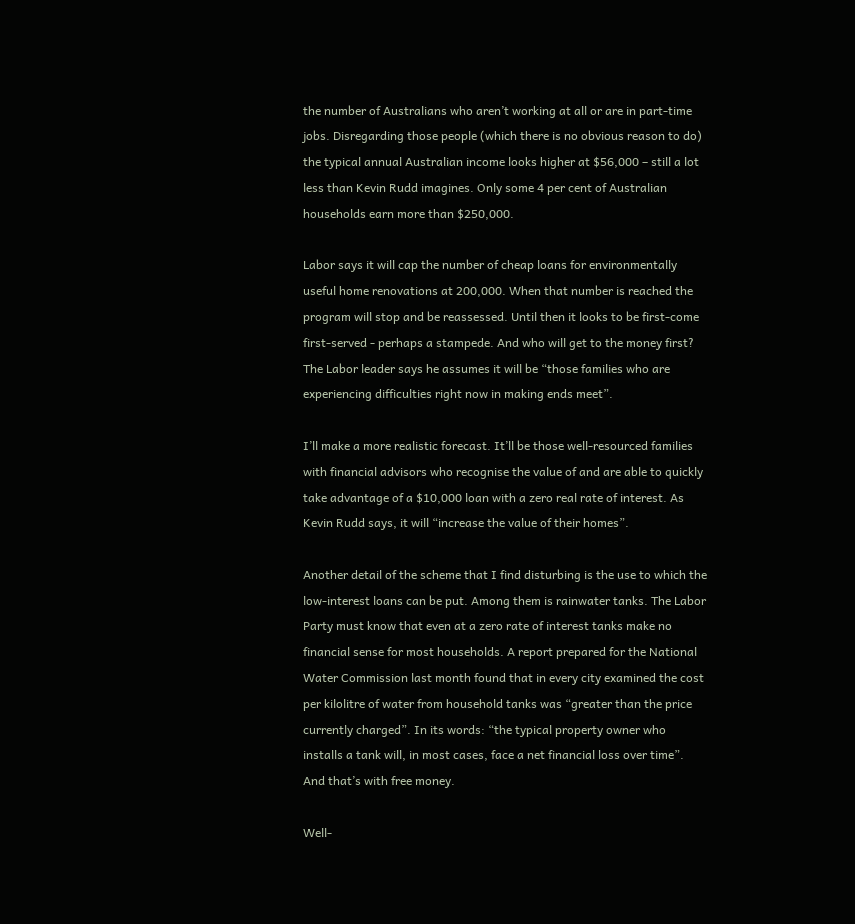the number of Australians who aren’t working at all or are in part-time jobs. Disregarding those people (which there is no obvious reason to do) the typical annual Australian income looks higher at $56,000 – still a lot less than Kevin Rudd imagines. Only some 4 per cent of Australian households earn more than $250,000.

Labor says it will cap the number of cheap loans for environmentally useful home renovations at 200,000. When that number is reached the program will stop and be reassessed. Until then it looks to be first-come first-served - perhaps a stampede. And who will get to the money first? The Labor leader says he assumes it will be “those families who are experiencing difficulties right now in making ends meet”.

I’ll make a more realistic forecast. It’ll be those well-resourced families with financial advisors who recognise the value of and are able to quickly take advantage of a $10,000 loan with a zero real rate of interest. As Kevin Rudd says, it will “increase the value of their homes”.

Another detail of the scheme that I find disturbing is the use to which the low-interest loans can be put. Among them is rainwater tanks. The Labor Party must know that even at a zero rate of interest tanks make no financial sense for most households. A report prepared for the National Water Commission last month found that in every city examined the cost per kilolitre of water from household tanks was “greater than the price currently charged”. In its words: “the typical property owner who installs a tank will, in most cases, face a net financial loss over time”. And that’s with free money.

Well-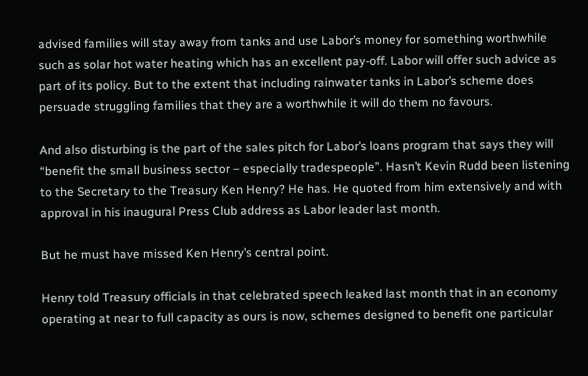advised families will stay away from tanks and use Labor’s money for something worthwhile such as solar hot water heating which has an excellent pay-off. Labor will offer such advice as part of its policy. But to the extent that including rainwater tanks in Labor’s scheme does persuade struggling families that they are a worthwhile it will do them no favours.

And also disturbing is the part of the sales pitch for Labor’s loans program that says they will “benefit the small business sector – especially tradespeople”. Hasn’t Kevin Rudd been listening to the Secretary to the Treasury Ken Henry? He has. He quoted from him extensively and with approval in his inaugural Press Club address as Labor leader last month.

But he must have missed Ken Henry’s central point.

Henry told Treasury officials in that celebrated speech leaked last month that in an economy operating at near to full capacity as ours is now, schemes designed to benefit one particular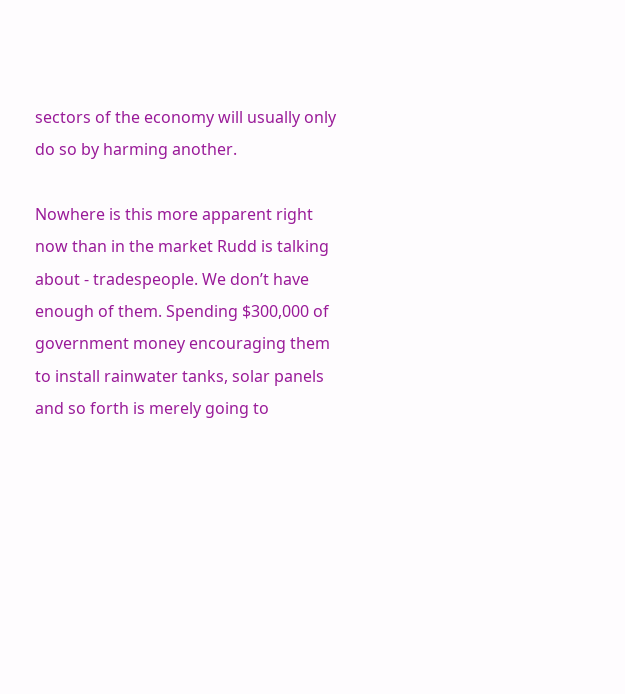sectors of the economy will usually only do so by harming another.

Nowhere is this more apparent right now than in the market Rudd is talking about - tradespeople. We don’t have enough of them. Spending $300,000 of government money encouraging them to install rainwater tanks, solar panels and so forth is merely going to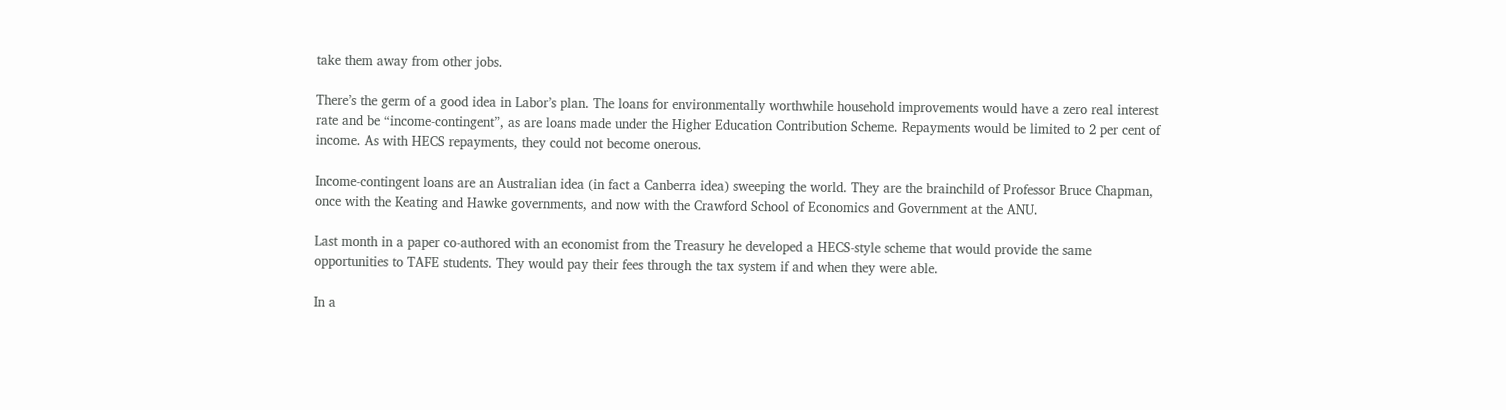take them away from other jobs.

There’s the germ of a good idea in Labor’s plan. The loans for environmentally worthwhile household improvements would have a zero real interest rate and be “income-contingent”, as are loans made under the Higher Education Contribution Scheme. Repayments would be limited to 2 per cent of income. As with HECS repayments, they could not become onerous.

Income-contingent loans are an Australian idea (in fact a Canberra idea) sweeping the world. They are the brainchild of Professor Bruce Chapman, once with the Keating and Hawke governments, and now with the Crawford School of Economics and Government at the ANU.

Last month in a paper co-authored with an economist from the Treasury he developed a HECS-style scheme that would provide the same opportunities to TAFE students. They would pay their fees through the tax system if and when they were able.

In a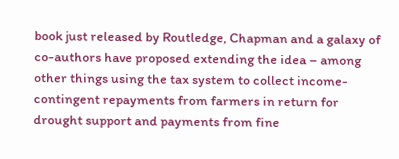book just released by Routledge, Chapman and a galaxy of co-authors have proposed extending the idea – among other things using the tax system to collect income-contingent repayments from farmers in return for drought support and payments from fine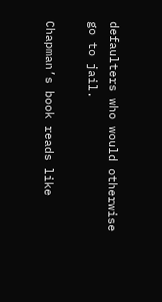defaulters who would otherwise go to jail.

Chapman’s book reads like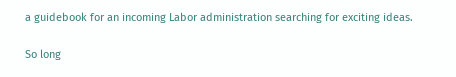a guidebook for an incoming Labor administration searching for exciting ideas.

So long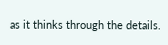as it thinks through the details.